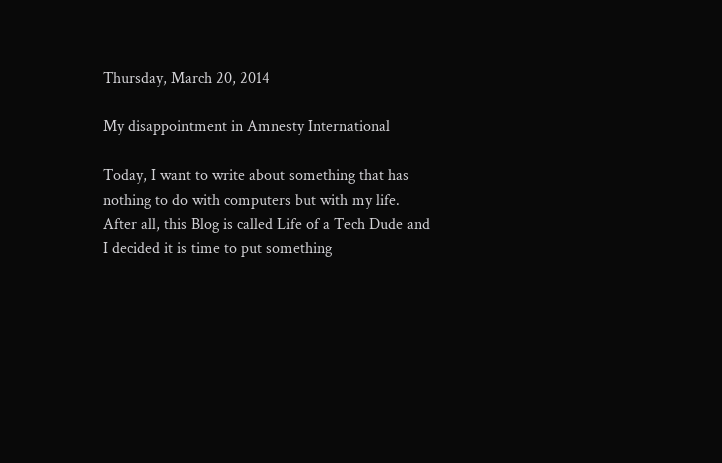Thursday, March 20, 2014

My disappointment in Amnesty International

Today, I want to write about something that has nothing to do with computers but with my life. After all, this Blog is called Life of a Tech Dude and I decided it is time to put something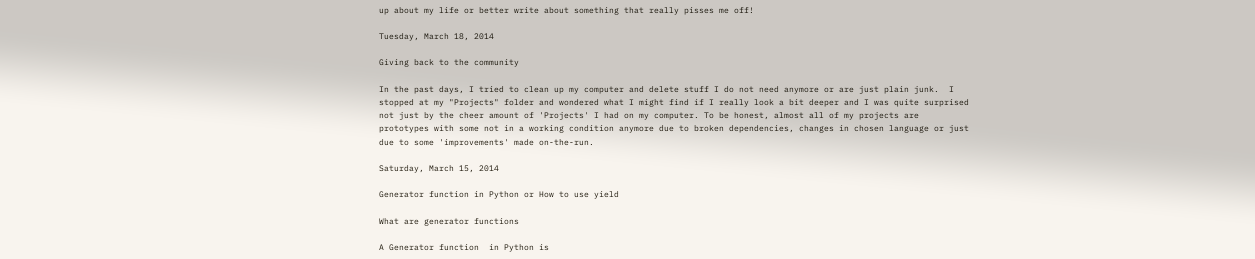up about my life or better write about something that really pisses me off!

Tuesday, March 18, 2014

Giving back to the community

In the past days, I tried to clean up my computer and delete stuff I do not need anymore or are just plain junk.  I stopped at my "Projects" folder and wondered what I might find if I really look a bit deeper and I was quite surprised not just by the cheer amount of 'Projects' I had on my computer. To be honest, almost all of my projects are prototypes with some not in a working condition anymore due to broken dependencies, changes in chosen language or just due to some 'improvements' made on-the-run.

Saturday, March 15, 2014

Generator function in Python or How to use yield

What are generator functions

A Generator function  in Python is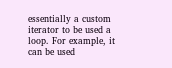essentially a custom iterator to be used a loop. For example, it can be used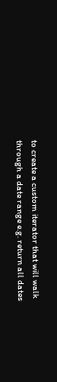to create a custom iterator that will walk through a date range e.g. return all dates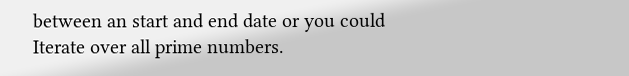between an start and end date or you could  Iterate over all prime numbers.